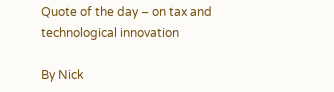Quote of the day – on tax and technological innovation

By Nick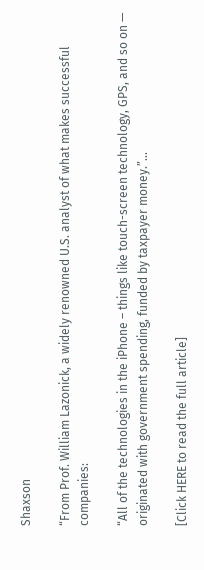Shaxson

“From Prof. William Lazonick, a widely renowned U.S. analyst of what makes successful companies:

“All of the technologies in the iPhone – things like touch-screen technology, GPS, and so on — originated with government spending, funded by taxpayer money.”…

[Click HERE to read the full article]